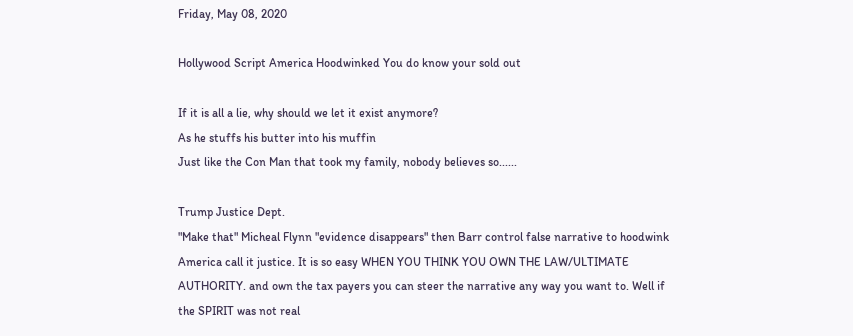Friday, May 08, 2020

Hollywood Script America Hoodwinked You do know your sold out

If it is all a lie, why should we let it exist anymore?
As he stuffs his butter into his muffin
Just like the Con Man that took my family, nobody believes so......

Trump Justice Dept.
"Make that" Micheal Flynn "evidence disappears" then Barr control false narrative to hoodwink America call it justice. It is so easy WHEN YOU THINK YOU OWN THE LAW/ULTIMATE AUTHORITY. and own the tax payers you can steer the narrative any way you want to. Well if the SPIRIT was not real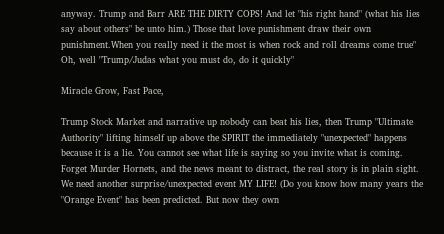anyway. Trump and Barr ARE THE DIRTY COPS! And let "his right hand" (what his lies say about others" be unto him.) Those that love punishment draw their own punishment.When you really need it the most is when rock and roll dreams come true"
Oh, well "Trump/Judas what you must do, do it quickly"

Miracle Grow, Fast Pace,

Trump Stock Market and narrative up nobody can beat his lies, then Trump "Ultimate Authority" lifting himself up above the SPIRIT the immediately "unexpected" happens because it is a lie. You cannot see what life is saying so you invite what is coming. Forget Murder Hornets, and the news meant to distract, the real story is in plain sight. We need another surprise/unexpected event MY LIFE! (Do you know how many years the "Orange Event" has been predicted. But now they own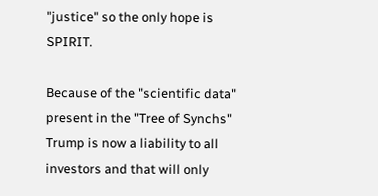"justice" so the only hope is SPIRIT.

Because of the "scientific data" present in the "Tree of Synchs" Trump is now a liability to all investors and that will only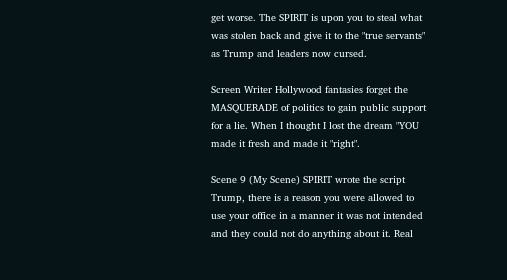get worse. The SPIRIT is upon you to steal what was stolen back and give it to the "true servants" as Trump and leaders now cursed.

Screen Writer Hollywood fantasies forget the MASQUERADE of politics to gain public support for a lie. When I thought I lost the dream "YOU made it fresh and made it "right".

Scene 9 (My Scene) SPIRIT wrote the script Trump, there is a reason you were allowed to use your office in a manner it was not intended and they could not do anything about it. Real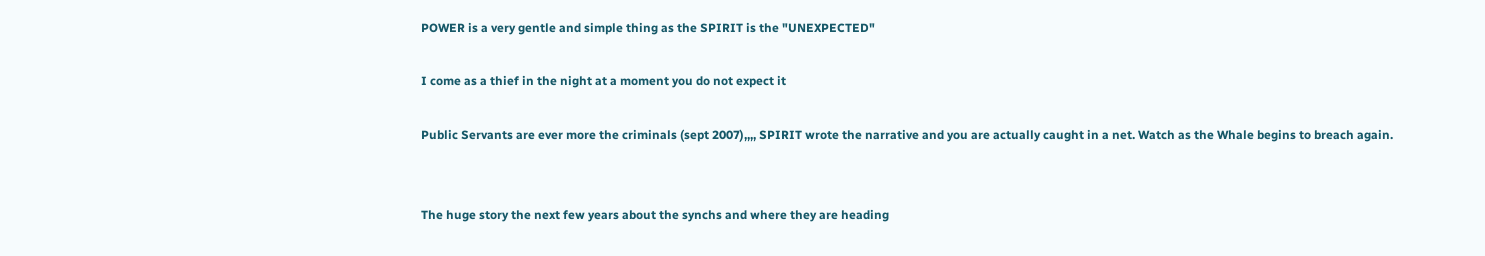POWER is a very gentle and simple thing as the SPIRIT is the "UNEXPECTED"

I come as a thief in the night at a moment you do not expect it

Public Servants are ever more the criminals (sept 2007),,,, SPIRIT wrote the narrative and you are actually caught in a net. Watch as the Whale begins to breach again.


The huge story the next few years about the synchs and where they are heading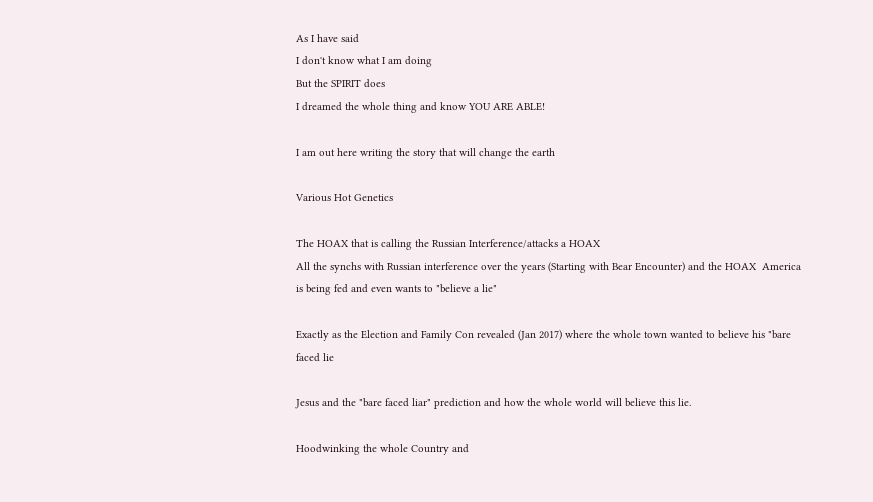As I have said
I don't know what I am doing
But the SPIRIT does
I dreamed the whole thing and know YOU ARE ABLE!

I am out here writing the story that will change the earth

Various Hot Genetics

The HOAX that is calling the Russian Interference/attacks a HOAX
All the synchs with Russian interference over the years (Starting with Bear Encounter) and the HOAX  America is being fed and even wants to "believe a lie"

Exactly as the Election and Family Con revealed (Jan 2017) where the whole town wanted to believe his "bare faced lie

Jesus and the "bare faced liar" prediction and how the whole world will believe this lie.

Hoodwinking the whole Country and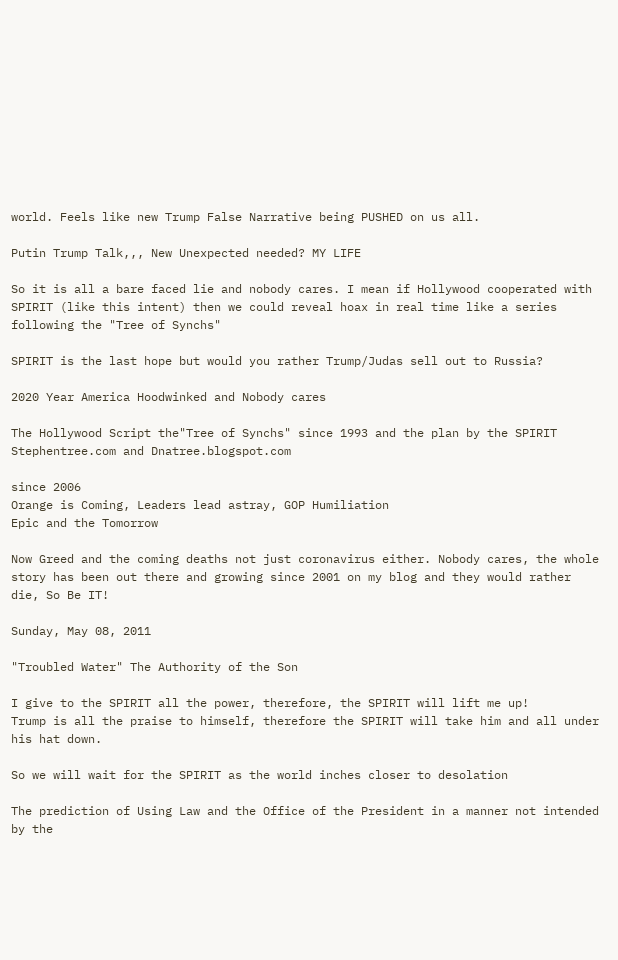world. Feels like new Trump False Narrative being PUSHED on us all.

Putin Trump Talk,,, New Unexpected needed? MY LIFE

So it is all a bare faced lie and nobody cares. I mean if Hollywood cooperated with SPIRIT (like this intent) then we could reveal hoax in real time like a series following the "Tree of Synchs"

SPIRIT is the last hope but would you rather Trump/Judas sell out to Russia?

2020 Year America Hoodwinked and Nobody cares

The Hollywood Script the"Tree of Synchs" since 1993 and the plan by the SPIRIT
Stephentree.com and Dnatree.blogspot.com

since 2006
Orange is Coming, Leaders lead astray, GOP Humiliation
Epic and the Tomorrow

Now Greed and the coming deaths not just coronavirus either. Nobody cares, the whole story has been out there and growing since 2001 on my blog and they would rather die, So Be IT!

Sunday, May 08, 2011

"Troubled Water" The Authority of the Son

I give to the SPIRIT all the power, therefore, the SPIRIT will lift me up!
Trump is all the praise to himself, therefore the SPIRIT will take him and all under his hat down.

So we will wait for the SPIRIT as the world inches closer to desolation

The prediction of Using Law and the Office of the President in a manner not intended by the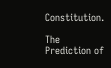Constitution.

The Prediction of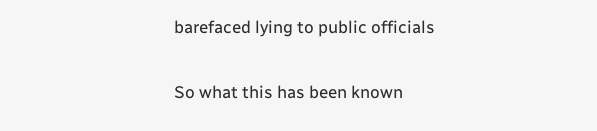barefaced lying to public officials

So what this has been known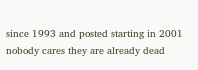since 1993 and posted starting in 2001 nobody cares they are already dead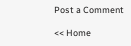Post a Comment

<< Home